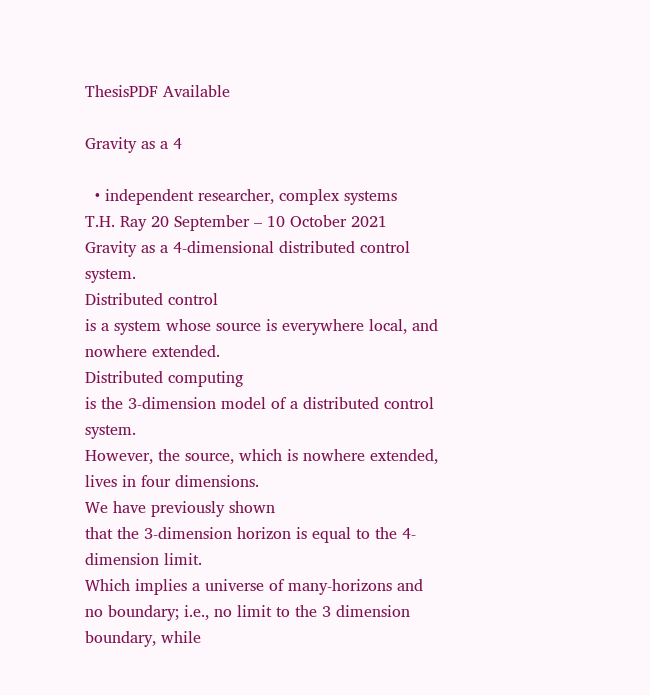ThesisPDF Available

Gravity as a 4

  • independent researcher, complex systems
T.H. Ray 20 September – 10 October 2021
Gravity as a 4-dimensional distributed control system.
Distributed control
is a system whose source is everywhere local, and nowhere extended.
Distributed computing
is the 3-dimension model of a distributed control system.
However, the source, which is nowhere extended, lives in four dimensions.
We have previously shown
that the 3-dimension horizon is equal to the 4-dimension limit.
Which implies a universe of many-horizons and no boundary; i.e., no limit to the 3 dimension
boundary, while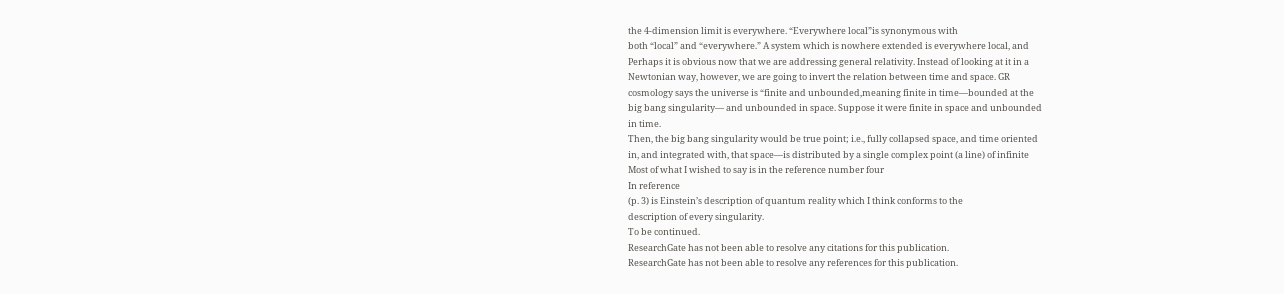the 4-dimension limit is everywhere. “Everywhere local”is synonymous with
both “local” and “everywhere.” A system which is nowhere extended is everywhere local, and
Perhaps it is obvious now that we are addressing general relativity. Instead of looking at it in a
Newtonian way, however, we are going to invert the relation between time and space. GR
cosmology says the universe is “finite and unbounded,meaning finite in time—bounded at the
big bang singularity— and unbounded in space. Suppose it were finite in space and unbounded
in time.
Then, the big bang singularity would be true point; i.e., fully collapsed space, and time oriented
in, and integrated with, that space—is distributed by a single complex point (a line) of infinite
Most of what I wished to say is in the reference number four
In reference
(p. 3) is Einstein’s description of quantum reality which I think conforms to the
description of every singularity.
To be continued.
ResearchGate has not been able to resolve any citations for this publication.
ResearchGate has not been able to resolve any references for this publication.